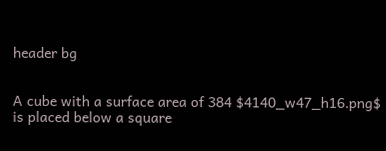header bg


A cube with a surface area of 384 $4140_w47_h16.png$ is placed below a square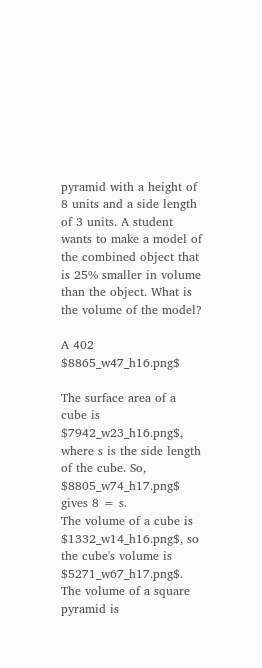pyramid with a height of 8 units and a side length of 3 units. A student wants to make a model of the combined object that is 25% smaller in volume than the object. What is the volume of the model?

A 402 $8865_w47_h16.png$

The surface area of a cube is $7942_w23_h16.png$, where s is the side length of the cube. So, $8805_w74_h17.png$ gives 8 = s.
The volume of a cube is $1332_w14_h16.png$, so the cube's volume is $5271_w67_h17.png$.
The volume of a square pyramid is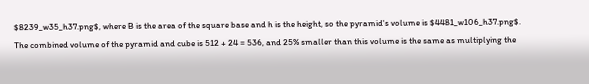$8239_w35_h37.png$, where B is the area of the square base and h is the height, so the pyramid's volume is $4481_w106_h37.png$.
The combined volume of the pyramid and cube is 512 + 24 = 536, and 25% smaller than this volume is the same as multiplying the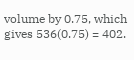volume by 0.75, which gives 536(0.75) = 402.